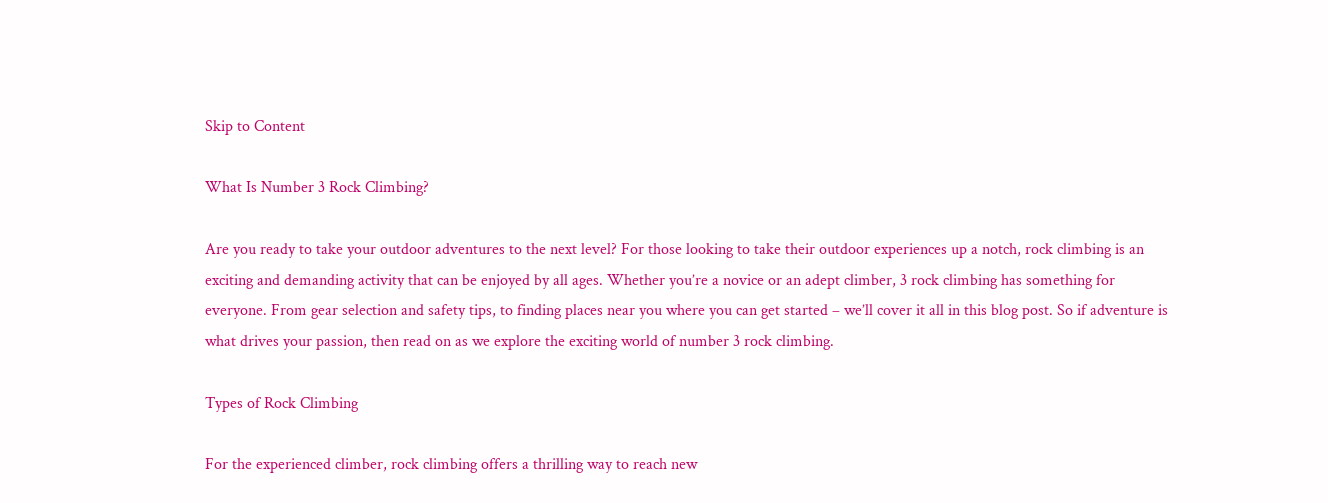Skip to Content

What Is Number 3 Rock Climbing?

Are you ready to take your outdoor adventures to the next level? For those looking to take their outdoor experiences up a notch, rock climbing is an exciting and demanding activity that can be enjoyed by all ages. Whether you’re a novice or an adept climber, 3 rock climbing has something for everyone. From gear selection and safety tips, to finding places near you where you can get started – we’ll cover it all in this blog post. So if adventure is what drives your passion, then read on as we explore the exciting world of number 3 rock climbing.

Types of Rock Climbing

For the experienced climber, rock climbing offers a thrilling way to reach new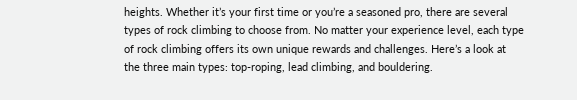heights. Whether it’s your first time or you’re a seasoned pro, there are several types of rock climbing to choose from. No matter your experience level, each type of rock climbing offers its own unique rewards and challenges. Here’s a look at the three main types: top-roping, lead climbing, and bouldering.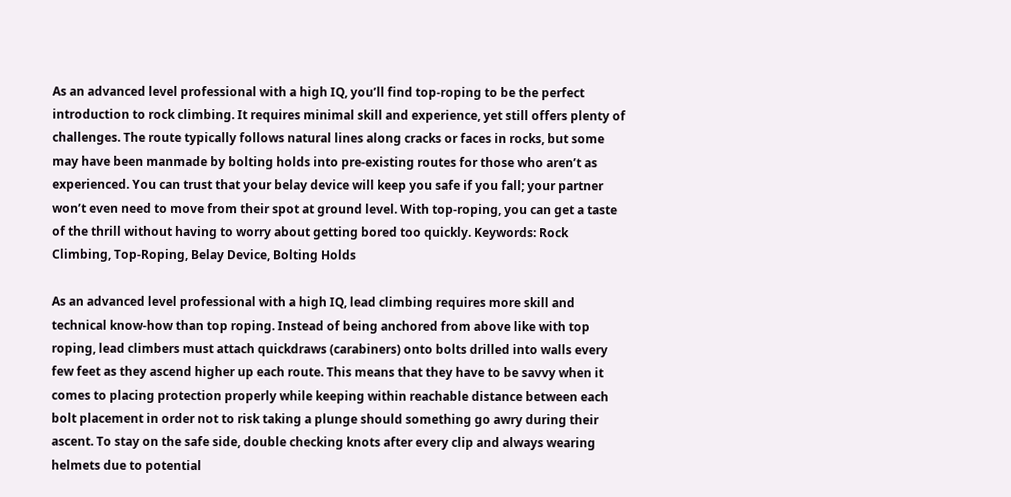As an advanced level professional with a high IQ, you’ll find top-roping to be the perfect introduction to rock climbing. It requires minimal skill and experience, yet still offers plenty of challenges. The route typically follows natural lines along cracks or faces in rocks, but some may have been manmade by bolting holds into pre-existing routes for those who aren’t as experienced. You can trust that your belay device will keep you safe if you fall; your partner won’t even need to move from their spot at ground level. With top-roping, you can get a taste of the thrill without having to worry about getting bored too quickly. Keywords: Rock Climbing, Top-Roping, Belay Device, Bolting Holds

As an advanced level professional with a high IQ, lead climbing requires more skill and technical know-how than top roping. Instead of being anchored from above like with top roping, lead climbers must attach quickdraws (carabiners) onto bolts drilled into walls every few feet as they ascend higher up each route. This means that they have to be savvy when it comes to placing protection properly while keeping within reachable distance between each bolt placement in order not to risk taking a plunge should something go awry during their ascent. To stay on the safe side, double checking knots after every clip and always wearing helmets due to potential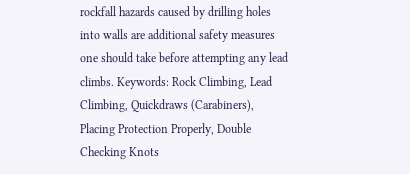rockfall hazards caused by drilling holes into walls are additional safety measures one should take before attempting any lead climbs. Keywords: Rock Climbing, Lead Climbing, Quickdraws (Carabiners), Placing Protection Properly, Double Checking Knots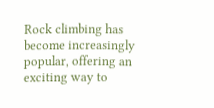Rock climbing has become increasingly popular, offering an exciting way to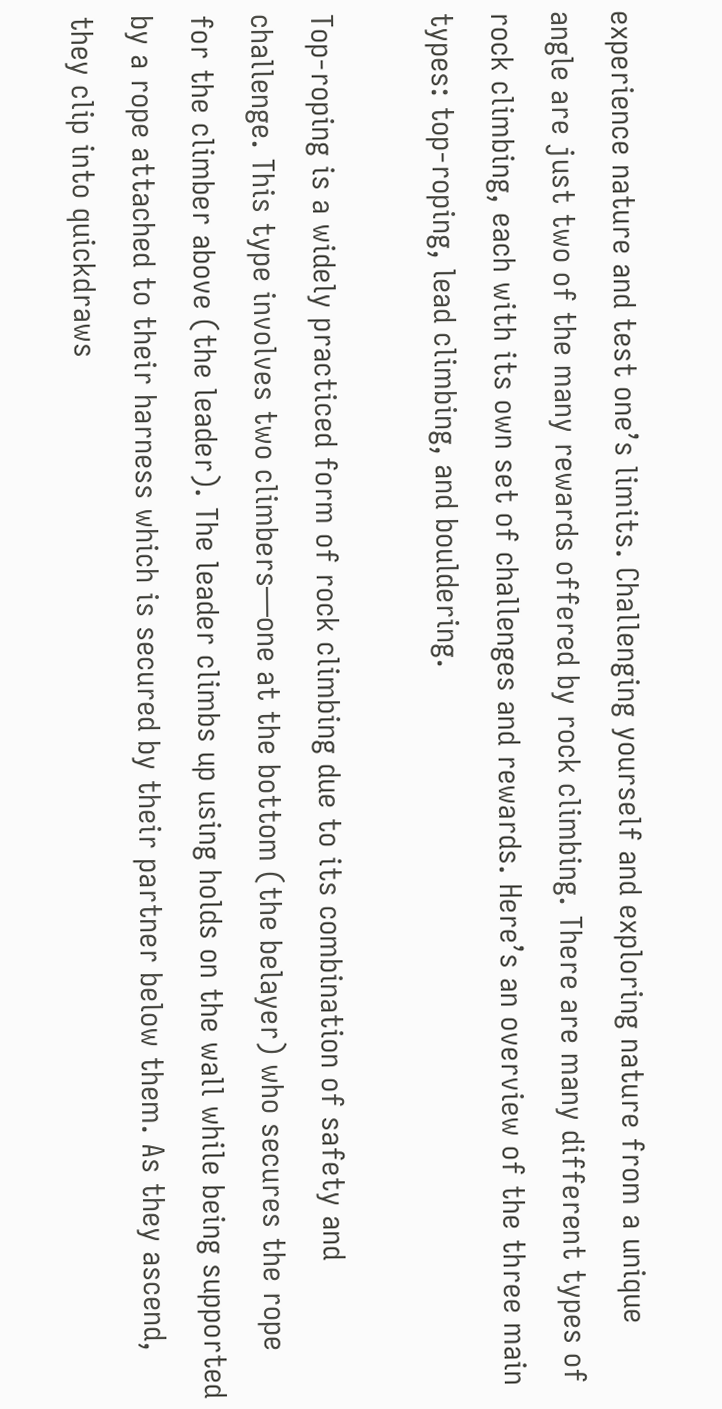experience nature and test one’s limits. Challenging yourself and exploring nature from a unique angle are just two of the many rewards offered by rock climbing. There are many different types of rock climbing, each with its own set of challenges and rewards. Here’s an overview of the three main types: top-roping, lead climbing, and bouldering.

Top-roping is a widely practiced form of rock climbing due to its combination of safety and challenge. This type involves two climbers—one at the bottom (the belayer) who secures the rope for the climber above (the leader). The leader climbs up using holds on the wall while being supported by a rope attached to their harness which is secured by their partner below them. As they ascend, they clip into quickdraws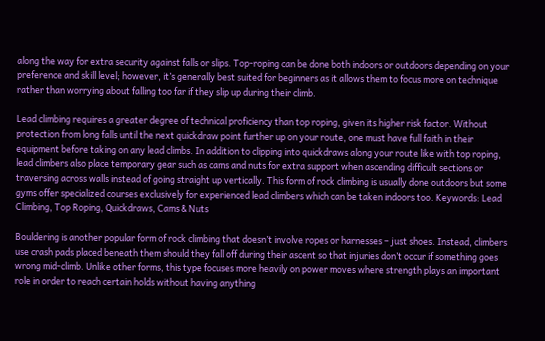along the way for extra security against falls or slips. Top-roping can be done both indoors or outdoors depending on your preference and skill level; however, it’s generally best suited for beginners as it allows them to focus more on technique rather than worrying about falling too far if they slip up during their climb.

Lead climbing requires a greater degree of technical proficiency than top roping, given its higher risk factor. Without protection from long falls until the next quickdraw point further up on your route, one must have full faith in their equipment before taking on any lead climbs. In addition to clipping into quickdraws along your route like with top roping, lead climbers also place temporary gear such as cams and nuts for extra support when ascending difficult sections or traversing across walls instead of going straight up vertically. This form of rock climbing is usually done outdoors but some gyms offer specialized courses exclusively for experienced lead climbers which can be taken indoors too. Keywords: Lead Climbing, Top Roping, Quickdraws, Cams & Nuts

Bouldering is another popular form of rock climbing that doesn’t involve ropes or harnesses – just shoes. Instead, climbers use crash pads placed beneath them should they fall off during their ascent so that injuries don’t occur if something goes wrong mid-climb. Unlike other forms, this type focuses more heavily on power moves where strength plays an important role in order to reach certain holds without having anything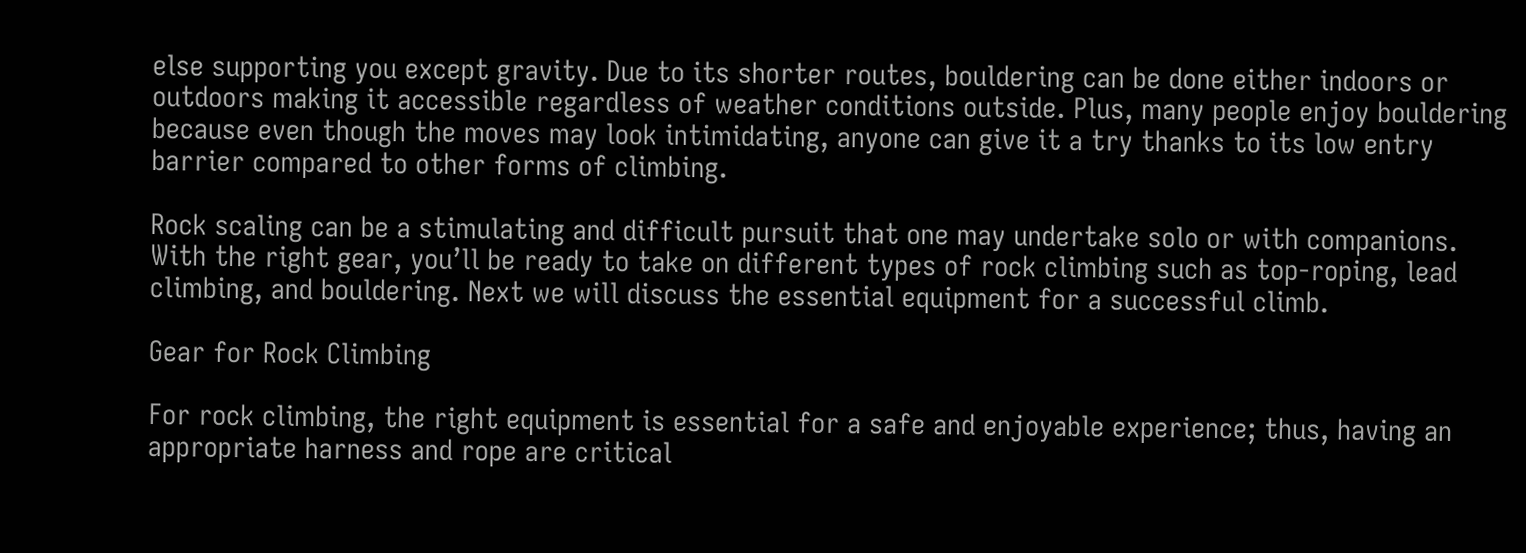else supporting you except gravity. Due to its shorter routes, bouldering can be done either indoors or outdoors making it accessible regardless of weather conditions outside. Plus, many people enjoy bouldering because even though the moves may look intimidating, anyone can give it a try thanks to its low entry barrier compared to other forms of climbing.

Rock scaling can be a stimulating and difficult pursuit that one may undertake solo or with companions. With the right gear, you’ll be ready to take on different types of rock climbing such as top-roping, lead climbing, and bouldering. Next we will discuss the essential equipment for a successful climb.

Gear for Rock Climbing

For rock climbing, the right equipment is essential for a safe and enjoyable experience; thus, having an appropriate harness and rope are critical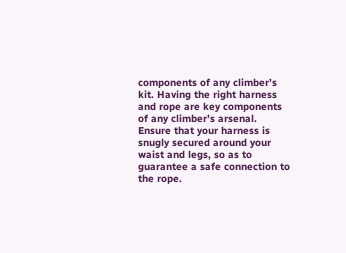components of any climber’s kit. Having the right harness and rope are key components of any climber’s arsenal. Ensure that your harness is snugly secured around your waist and legs, so as to guarantee a safe connection to the rope.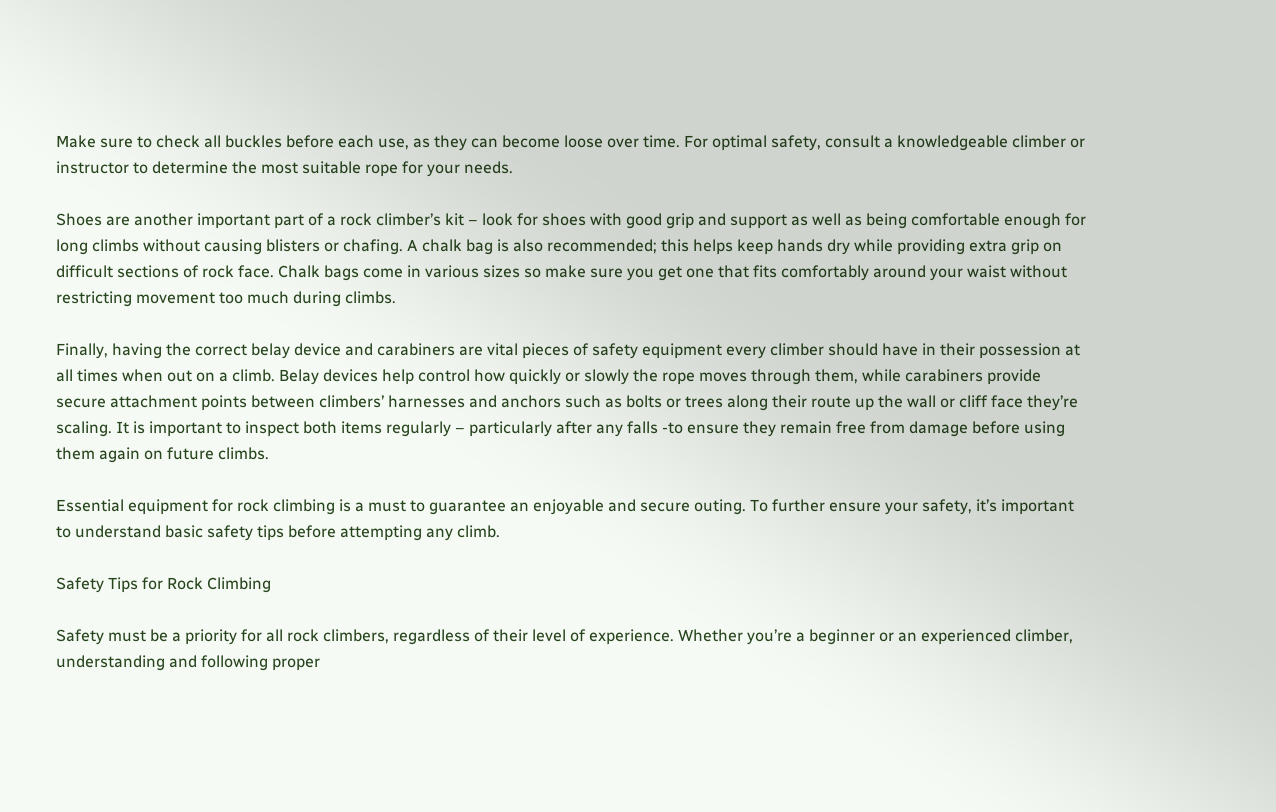Make sure to check all buckles before each use, as they can become loose over time. For optimal safety, consult a knowledgeable climber or instructor to determine the most suitable rope for your needs.

Shoes are another important part of a rock climber’s kit – look for shoes with good grip and support as well as being comfortable enough for long climbs without causing blisters or chafing. A chalk bag is also recommended; this helps keep hands dry while providing extra grip on difficult sections of rock face. Chalk bags come in various sizes so make sure you get one that fits comfortably around your waist without restricting movement too much during climbs.

Finally, having the correct belay device and carabiners are vital pieces of safety equipment every climber should have in their possession at all times when out on a climb. Belay devices help control how quickly or slowly the rope moves through them, while carabiners provide secure attachment points between climbers’ harnesses and anchors such as bolts or trees along their route up the wall or cliff face they’re scaling. It is important to inspect both items regularly – particularly after any falls -to ensure they remain free from damage before using them again on future climbs.

Essential equipment for rock climbing is a must to guarantee an enjoyable and secure outing. To further ensure your safety, it’s important to understand basic safety tips before attempting any climb.

Safety Tips for Rock Climbing

Safety must be a priority for all rock climbers, regardless of their level of experience. Whether you’re a beginner or an experienced climber, understanding and following proper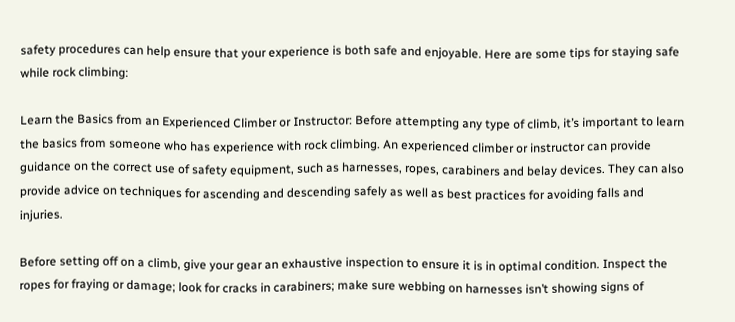safety procedures can help ensure that your experience is both safe and enjoyable. Here are some tips for staying safe while rock climbing:

Learn the Basics from an Experienced Climber or Instructor: Before attempting any type of climb, it’s important to learn the basics from someone who has experience with rock climbing. An experienced climber or instructor can provide guidance on the correct use of safety equipment, such as harnesses, ropes, carabiners and belay devices. They can also provide advice on techniques for ascending and descending safely as well as best practices for avoiding falls and injuries.

Before setting off on a climb, give your gear an exhaustive inspection to ensure it is in optimal condition. Inspect the ropes for fraying or damage; look for cracks in carabiners; make sure webbing on harnesses isn’t showing signs of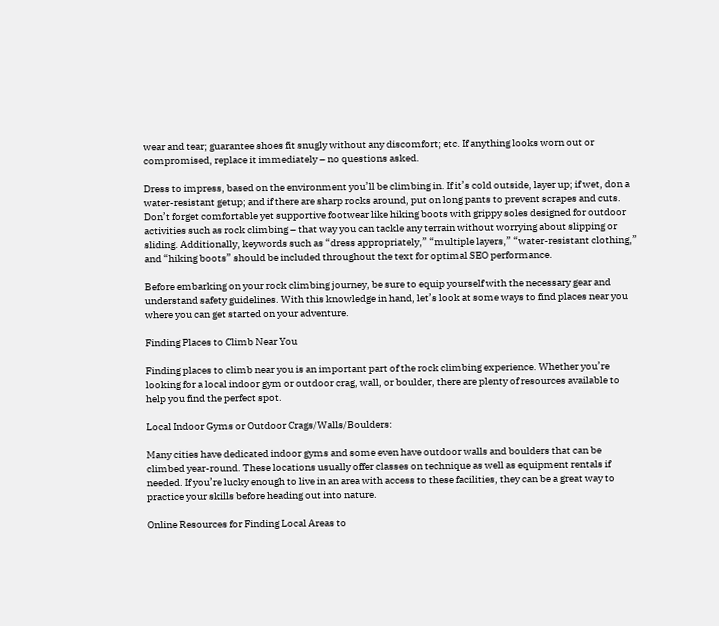wear and tear; guarantee shoes fit snugly without any discomfort; etc. If anything looks worn out or compromised, replace it immediately – no questions asked.

Dress to impress, based on the environment you’ll be climbing in. If it’s cold outside, layer up; if wet, don a water-resistant getup; and if there are sharp rocks around, put on long pants to prevent scrapes and cuts. Don’t forget comfortable yet supportive footwear like hiking boots with grippy soles designed for outdoor activities such as rock climbing – that way you can tackle any terrain without worrying about slipping or sliding. Additionally, keywords such as “dress appropriately,” “multiple layers,” “water-resistant clothing,” and “hiking boots” should be included throughout the text for optimal SEO performance.

Before embarking on your rock climbing journey, be sure to equip yourself with the necessary gear and understand safety guidelines. With this knowledge in hand, let’s look at some ways to find places near you where you can get started on your adventure.

Finding Places to Climb Near You

Finding places to climb near you is an important part of the rock climbing experience. Whether you’re looking for a local indoor gym or outdoor crag, wall, or boulder, there are plenty of resources available to help you find the perfect spot.

Local Indoor Gyms or Outdoor Crags/Walls/Boulders:

Many cities have dedicated indoor gyms and some even have outdoor walls and boulders that can be climbed year-round. These locations usually offer classes on technique as well as equipment rentals if needed. If you’re lucky enough to live in an area with access to these facilities, they can be a great way to practice your skills before heading out into nature.

Online Resources for Finding Local Areas to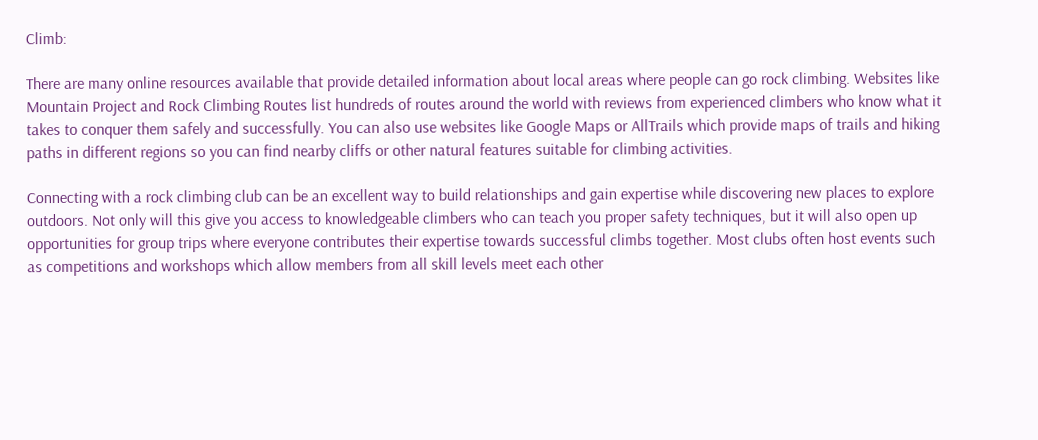Climb:

There are many online resources available that provide detailed information about local areas where people can go rock climbing. Websites like Mountain Project and Rock Climbing Routes list hundreds of routes around the world with reviews from experienced climbers who know what it takes to conquer them safely and successfully. You can also use websites like Google Maps or AllTrails which provide maps of trails and hiking paths in different regions so you can find nearby cliffs or other natural features suitable for climbing activities.

Connecting with a rock climbing club can be an excellent way to build relationships and gain expertise while discovering new places to explore outdoors. Not only will this give you access to knowledgeable climbers who can teach you proper safety techniques, but it will also open up opportunities for group trips where everyone contributes their expertise towards successful climbs together. Most clubs often host events such as competitions and workshops which allow members from all skill levels meet each other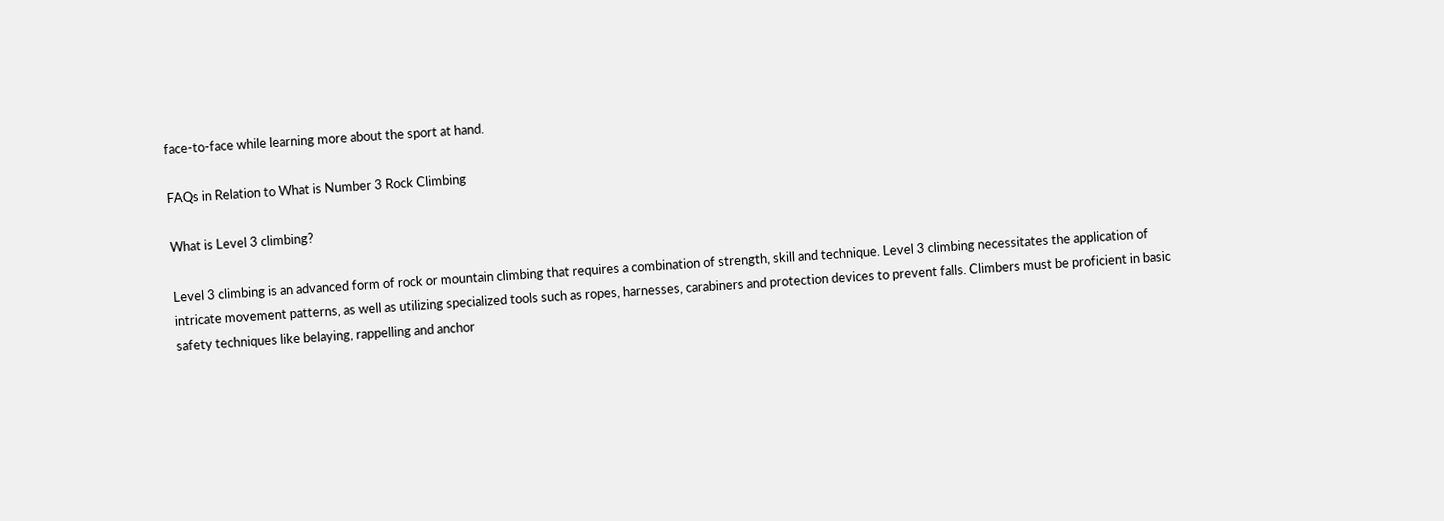face-to-face while learning more about the sport at hand.

FAQs in Relation to What is Number 3 Rock Climbing

What is Level 3 climbing?

Level 3 climbing is an advanced form of rock or mountain climbing that requires a combination of strength, skill and technique. Level 3 climbing necessitates the application of intricate movement patterns, as well as utilizing specialized tools such as ropes, harnesses, carabiners and protection devices to prevent falls. Climbers must be proficient in basic safety techniques like belaying, rappelling and anchor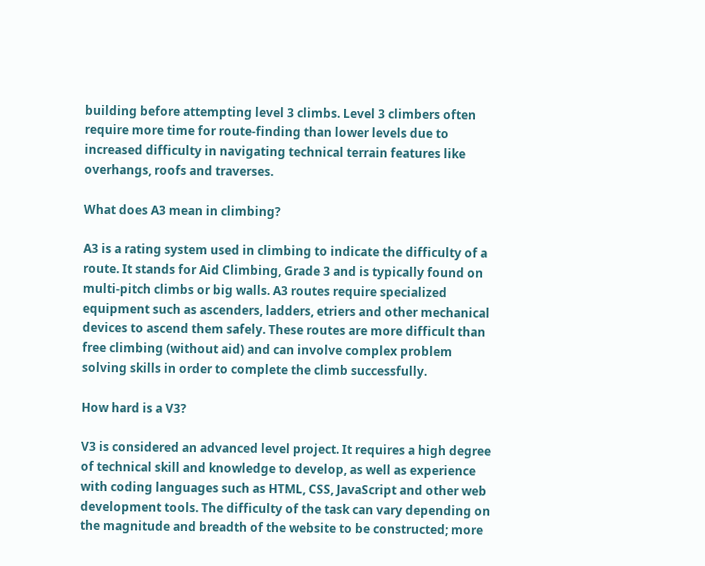building before attempting level 3 climbs. Level 3 climbers often require more time for route-finding than lower levels due to increased difficulty in navigating technical terrain features like overhangs, roofs and traverses.

What does A3 mean in climbing?

A3 is a rating system used in climbing to indicate the difficulty of a route. It stands for Aid Climbing, Grade 3 and is typically found on multi-pitch climbs or big walls. A3 routes require specialized equipment such as ascenders, ladders, etriers and other mechanical devices to ascend them safely. These routes are more difficult than free climbing (without aid) and can involve complex problem solving skills in order to complete the climb successfully.

How hard is a V3?

V3 is considered an advanced level project. It requires a high degree of technical skill and knowledge to develop, as well as experience with coding languages such as HTML, CSS, JavaScript and other web development tools. The difficulty of the task can vary depending on the magnitude and breadth of the website to be constructed; more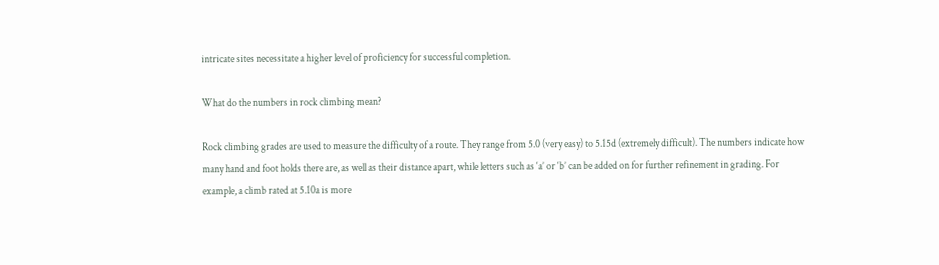intricate sites necessitate a higher level of proficiency for successful completion.

What do the numbers in rock climbing mean?

Rock climbing grades are used to measure the difficulty of a route. They range from 5.0 (very easy) to 5.15d (extremely difficult). The numbers indicate how many hand and foot holds there are, as well as their distance apart, while letters such as ‘a’ or ‘b’ can be added on for further refinement in grading. For example, a climb rated at 5.10a is more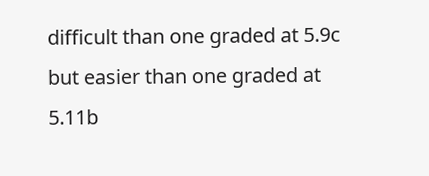difficult than one graded at 5.9c but easier than one graded at 5.11b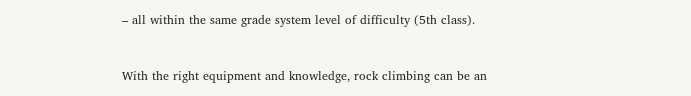– all within the same grade system level of difficulty (5th class).


With the right equipment and knowledge, rock climbing can be an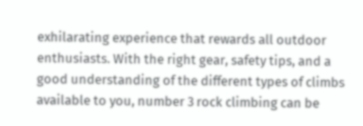exhilarating experience that rewards all outdoor enthusiasts. With the right gear, safety tips, and a good understanding of the different types of climbs available to you, number 3 rock climbing can be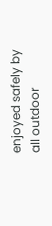enjoyed safely by all outdoor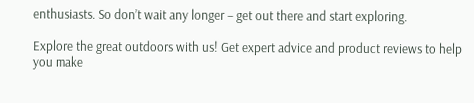enthusiasts. So don’t wait any longer – get out there and start exploring.

Explore the great outdoors with us! Get expert advice and product reviews to help you make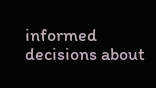informed decisions about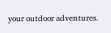your outdoor adventures.